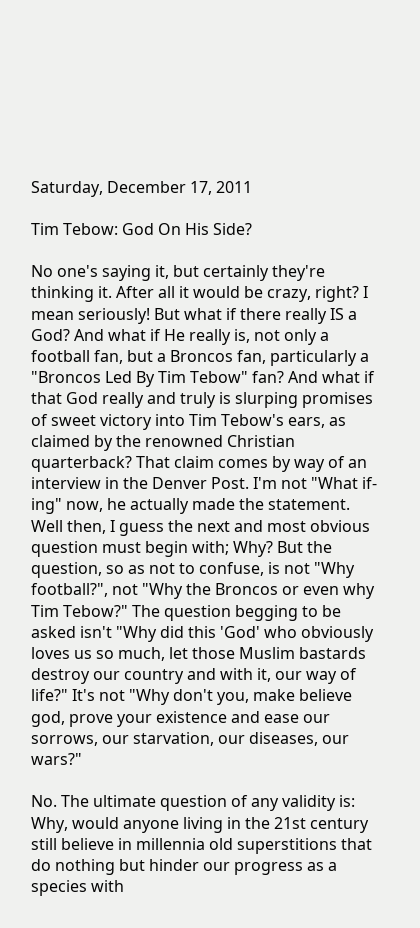Saturday, December 17, 2011

Tim Tebow: God On His Side?

No one's saying it, but certainly they're thinking it. After all it would be crazy, right? I mean seriously! But what if there really IS a God? And what if He really is, not only a football fan, but a Broncos fan, particularly a "Broncos Led By Tim Tebow" fan? And what if that God really and truly is slurping promises of sweet victory into Tim Tebow's ears, as claimed by the renowned Christian quarterback? That claim comes by way of an interview in the Denver Post. I'm not "What if-ing" now, he actually made the statement. Well then, I guess the next and most obvious question must begin with; Why? But the question, so as not to confuse, is not "Why football?", not "Why the Broncos or even why Tim Tebow?" The question begging to be asked isn't "Why did this 'God' who obviously loves us so much, let those Muslim bastards destroy our country and with it, our way of life?" It's not "Why don't you, make believe god, prove your existence and ease our sorrows, our starvation, our diseases, our wars?"

No. The ultimate question of any validity is: Why, would anyone living in the 21st century still believe in millennia old superstitions that do nothing but hinder our progress as a species with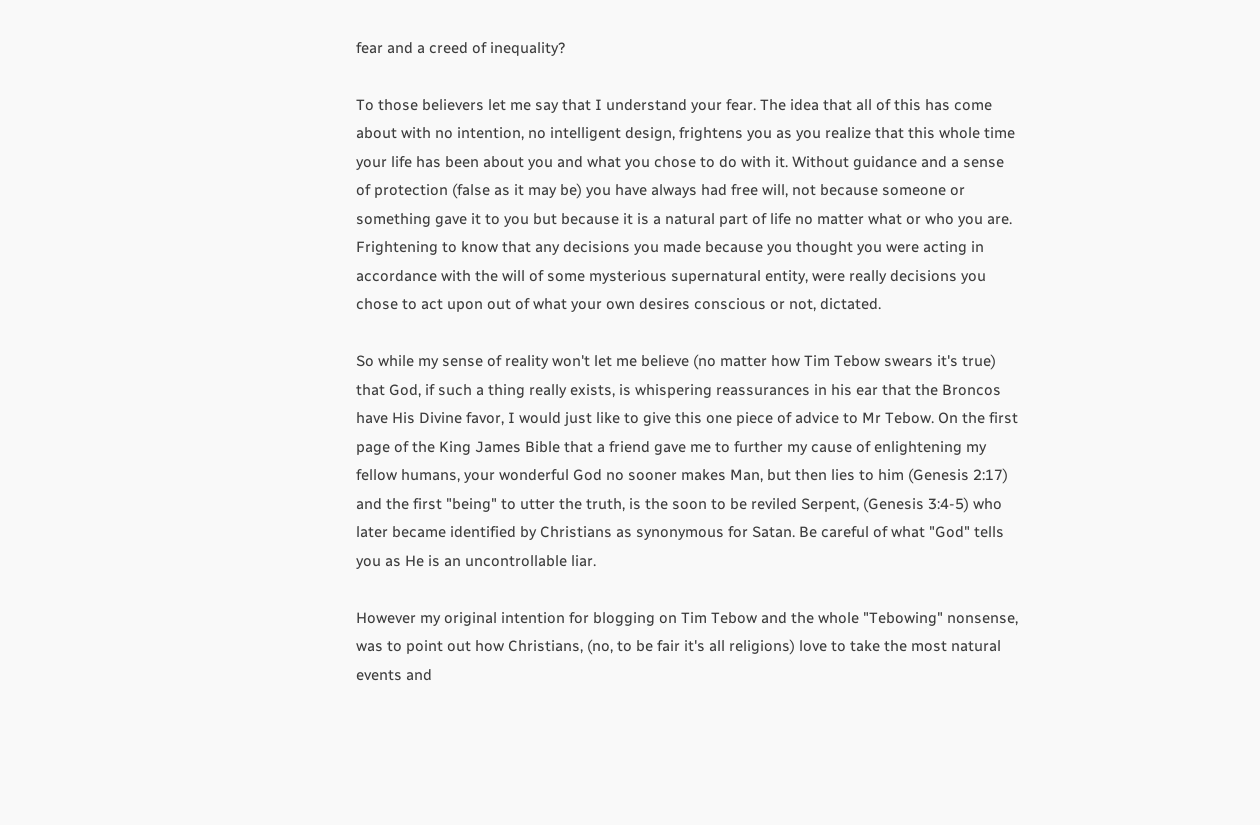fear and a creed of inequality?

To those believers let me say that I understand your fear. The idea that all of this has come about with no intention, no intelligent design, frightens you as you realize that this whole time your life has been about you and what you chose to do with it. Without guidance and a sense of protection (false as it may be) you have always had free will, not because someone or something gave it to you but because it is a natural part of life no matter what or who you are. Frightening to know that any decisions you made because you thought you were acting in accordance with the will of some mysterious supernatural entity, were really decisions you chose to act upon out of what your own desires conscious or not, dictated.

So while my sense of reality won't let me believe (no matter how Tim Tebow swears it's true) that God, if such a thing really exists, is whispering reassurances in his ear that the Broncos have His Divine favor, I would just like to give this one piece of advice to Mr Tebow. On the first page of the King James Bible that a friend gave me to further my cause of enlightening my fellow humans, your wonderful God no sooner makes Man, but then lies to him (Genesis 2:17) and the first "being" to utter the truth, is the soon to be reviled Serpent, (Genesis 3:4-5) who later became identified by Christians as synonymous for Satan. Be careful of what "God" tells you as He is an uncontrollable liar.

However my original intention for blogging on Tim Tebow and the whole "Tebowing" nonsense, was to point out how Christians, (no, to be fair it's all religions) love to take the most natural events and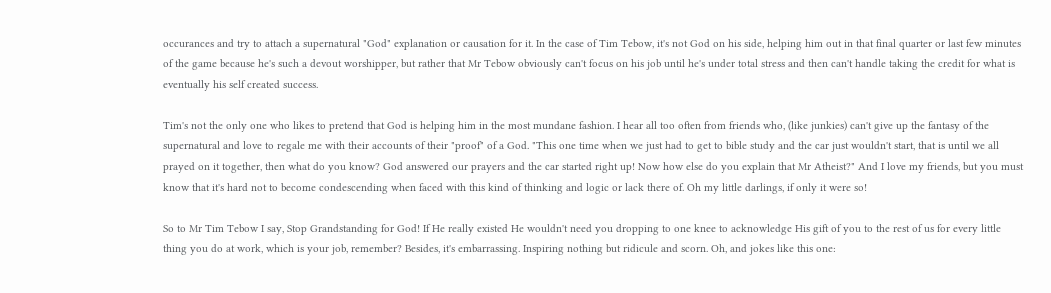occurances and try to attach a supernatural "God" explanation or causation for it. In the case of Tim Tebow, it's not God on his side, helping him out in that final quarter or last few minutes of the game because he's such a devout worshipper, but rather that Mr Tebow obviously can't focus on his job until he's under total stress and then can't handle taking the credit for what is eventually his self created success.

Tim's not the only one who likes to pretend that God is helping him in the most mundane fashion. I hear all too often from friends who, (like junkies) can't give up the fantasy of the supernatural and love to regale me with their accounts of their "proof" of a God. "This one time when we just had to get to bible study and the car just wouldn't start, that is until we all prayed on it together, then what do you know? God answered our prayers and the car started right up! Now how else do you explain that Mr Atheist?" And I love my friends, but you must know that it's hard not to become condescending when faced with this kind of thinking and logic or lack there of. Oh my little darlings, if only it were so!

So to Mr Tim Tebow I say, Stop Grandstanding for God! If He really existed He wouldn't need you dropping to one knee to acknowledge His gift of you to the rest of us for every little thing you do at work, which is your job, remember? Besides, it's embarrassing. Inspiring nothing but ridicule and scorn. Oh, and jokes like this one: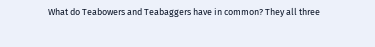What do Teabowers and Teabaggers have in common? They all three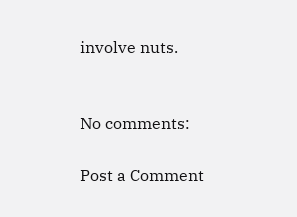involve nuts.


No comments:

Post a Comment